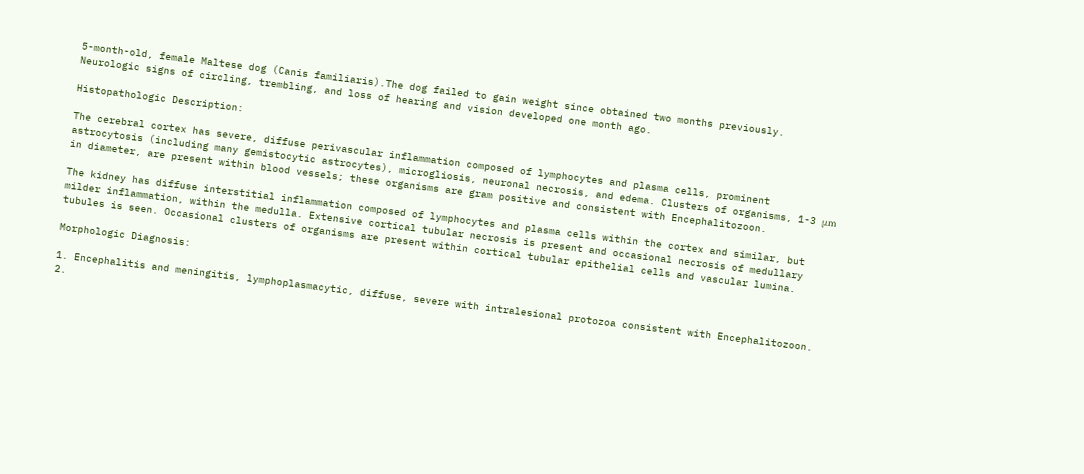5-month-old, female Maltese dog (Canis familiaris).The dog failed to gain weight since obtained two months previously. Neurologic signs of circling, trembling, and loss of hearing and vision developed one month ago.

Histopathologic Description:

The cerebral cortex has severe, diffuse perivascular inflammation composed of lymphocytes and plasma cells, prominent astrocytosis (including many gemistocytic astrocytes), microgliosis, neuronal necrosis, and edema. Clusters of organisms, 1-3 μm in diameter, are present within blood vessels; these organisms are gram positive and consistent with Encephalitozoon.

The kidney has diffuse interstitial inflammation composed of lymphocytes and plasma cells within the cortex and similar, but milder inflammation, within the medulla. Extensive cortical tubular necrosis is present and occasional necrosis of medullary tubules is seen. Occasional clusters of organisms are present within cortical tubular epithelial cells and vascular lumina.

Morphologic Diagnosis:

1. Encephalitis and meningitis, lymphoplasmacytic, diffuse, severe with intralesional protozoa consistent with Encephalitozoon.
2.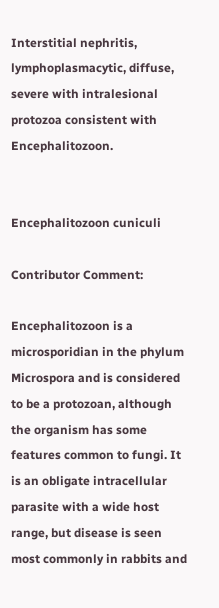Interstitial nephritis, lymphoplasmacytic, diffuse, severe with intralesional protozoa consistent with Encephalitozoon.


Encephalitozoon cuniculi

Contributor Comment:

Encephalitozoon is a microsporidian in the phylum Microspora and is considered to be a protozoan, although the organism has some features common to fungi. It is an obligate intracellular parasite with a wide host range, but disease is seen most commonly in rabbits and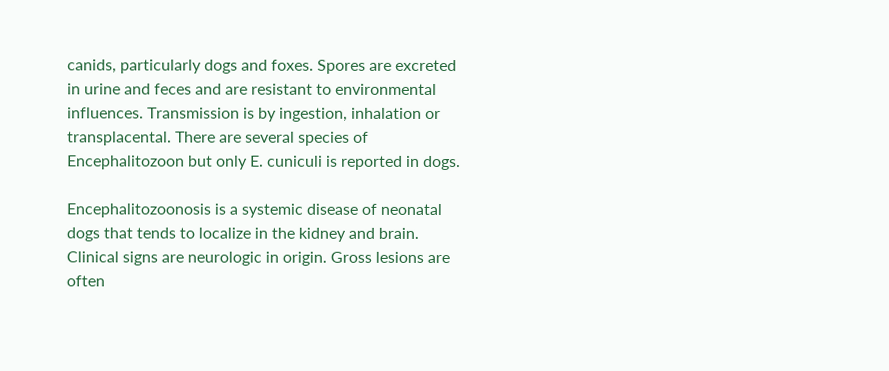canids, particularly dogs and foxes. Spores are excreted in urine and feces and are resistant to environmental influences. Transmission is by ingestion, inhalation or transplacental. There are several species of Encephalitozoon but only E. cuniculi is reported in dogs.

Encephalitozoonosis is a systemic disease of neonatal dogs that tends to localize in the kidney and brain. Clinical signs are neurologic in origin. Gross lesions are often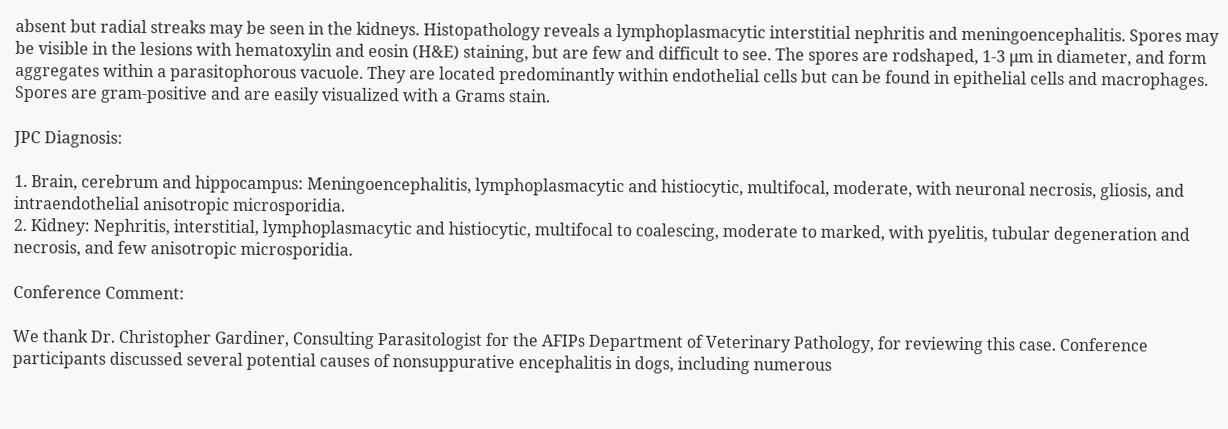absent but radial streaks may be seen in the kidneys. Histopathology reveals a lymphoplasmacytic interstitial nephritis and meningoencephalitis. Spores may be visible in the lesions with hematoxylin and eosin (H&E) staining, but are few and difficult to see. The spores are rodshaped, 1-3 μm in diameter, and form aggregates within a parasitophorous vacuole. They are located predominantly within endothelial cells but can be found in epithelial cells and macrophages. Spores are gram-positive and are easily visualized with a Grams stain.

JPC Diagnosis:

1. Brain, cerebrum and hippocampus: Meningoencephalitis, lymphoplasmacytic and histiocytic, multifocal, moderate, with neuronal necrosis, gliosis, and intraendothelial anisotropic microsporidia.
2. Kidney: Nephritis, interstitial, lymphoplasmacytic and histiocytic, multifocal to coalescing, moderate to marked, with pyelitis, tubular degeneration and necrosis, and few anisotropic microsporidia.

Conference Comment:

We thank Dr. Christopher Gardiner, Consulting Parasitologist for the AFIPs Department of Veterinary Pathology, for reviewing this case. Conference participants discussed several potential causes of nonsuppurative encephalitis in dogs, including numerous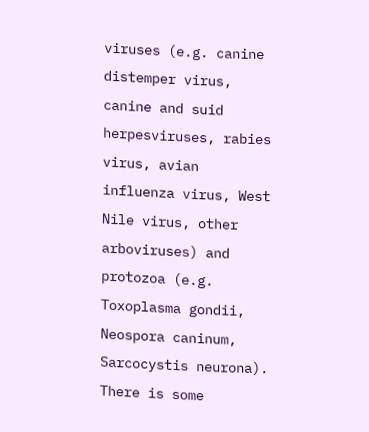viruses (e.g. canine distemper virus, canine and suid herpesviruses, rabies virus, avian influenza virus, West Nile virus, other arboviruses) and protozoa (e.g. Toxoplasma gondii, Neospora caninum, Sarcocystis neurona). There is some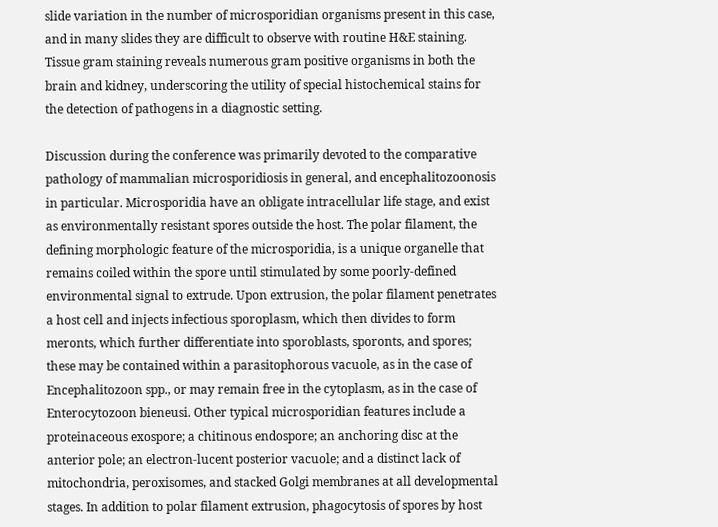slide variation in the number of microsporidian organisms present in this case, and in many slides they are difficult to observe with routine H&E staining. Tissue gram staining reveals numerous gram positive organisms in both the brain and kidney, underscoring the utility of special histochemical stains for the detection of pathogens in a diagnostic setting.

Discussion during the conference was primarily devoted to the comparative pathology of mammalian microsporidiosis in general, and encephalitozoonosis in particular. Microsporidia have an obligate intracellular life stage, and exist as environmentally resistant spores outside the host. The polar filament, the defining morphologic feature of the microsporidia, is a unique organelle that remains coiled within the spore until stimulated by some poorly-defined environmental signal to extrude. Upon extrusion, the polar filament penetrates a host cell and injects infectious sporoplasm, which then divides to form meronts, which further differentiate into sporoblasts, sporonts, and spores; these may be contained within a parasitophorous vacuole, as in the case of Encephalitozoon spp., or may remain free in the cytoplasm, as in the case of Enterocytozoon bieneusi. Other typical microsporidian features include a proteinaceous exospore; a chitinous endospore; an anchoring disc at the anterior pole; an electron-lucent posterior vacuole; and a distinct lack of mitochondria, peroxisomes, and stacked Golgi membranes at all developmental stages. In addition to polar filament extrusion, phagocytosis of spores by host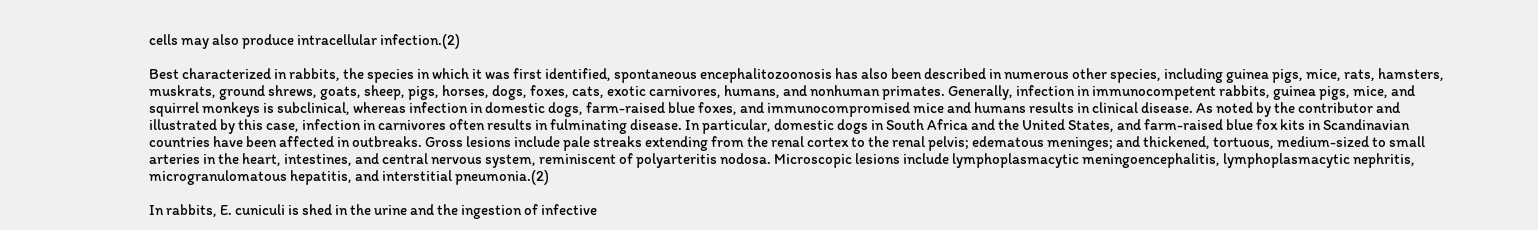cells may also produce intracellular infection.(2)

Best characterized in rabbits, the species in which it was first identified, spontaneous encephalitozoonosis has also been described in numerous other species, including guinea pigs, mice, rats, hamsters, muskrats, ground shrews, goats, sheep, pigs, horses, dogs, foxes, cats, exotic carnivores, humans, and nonhuman primates. Generally, infection in immunocompetent rabbits, guinea pigs, mice, and squirrel monkeys is subclinical, whereas infection in domestic dogs, farm-raised blue foxes, and immunocompromised mice and humans results in clinical disease. As noted by the contributor and illustrated by this case, infection in carnivores often results in fulminating disease. In particular, domestic dogs in South Africa and the United States, and farm-raised blue fox kits in Scandinavian countries have been affected in outbreaks. Gross lesions include pale streaks extending from the renal cortex to the renal pelvis; edematous meninges; and thickened, tortuous, medium-sized to small arteries in the heart, intestines, and central nervous system, reminiscent of polyarteritis nodosa. Microscopic lesions include lymphoplasmacytic meningoencephalitis, lymphoplasmacytic nephritis, microgranulomatous hepatitis, and interstitial pneumonia.(2)

In rabbits, E. cuniculi is shed in the urine and the ingestion of infective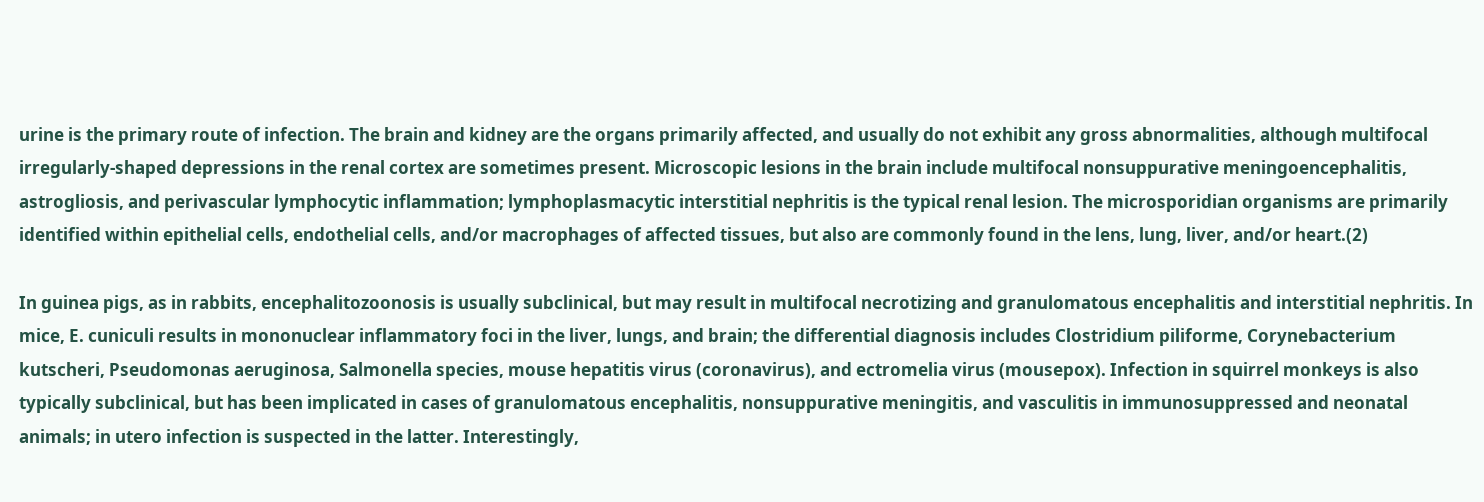urine is the primary route of infection. The brain and kidney are the organs primarily affected, and usually do not exhibit any gross abnormalities, although multifocal irregularly-shaped depressions in the renal cortex are sometimes present. Microscopic lesions in the brain include multifocal nonsuppurative meningoencephalitis, astrogliosis, and perivascular lymphocytic inflammation; lymphoplasmacytic interstitial nephritis is the typical renal lesion. The microsporidian organisms are primarily identified within epithelial cells, endothelial cells, and/or macrophages of affected tissues, but also are commonly found in the lens, lung, liver, and/or heart.(2)

In guinea pigs, as in rabbits, encephalitozoonosis is usually subclinical, but may result in multifocal necrotizing and granulomatous encephalitis and interstitial nephritis. In mice, E. cuniculi results in mononuclear inflammatory foci in the liver, lungs, and brain; the differential diagnosis includes Clostridium piliforme, Corynebacterium kutscheri, Pseudomonas aeruginosa, Salmonella species, mouse hepatitis virus (coronavirus), and ectromelia virus (mousepox). Infection in squirrel monkeys is also typically subclinical, but has been implicated in cases of granulomatous encephalitis, nonsuppurative meningitis, and vasculitis in immunosuppressed and neonatal animals; in utero infection is suspected in the latter. Interestingly,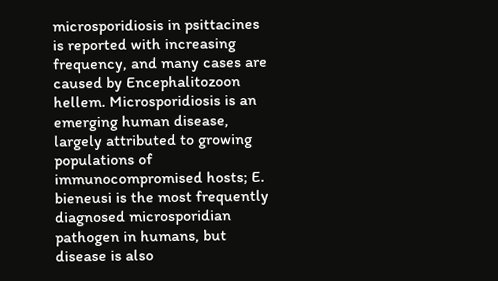microsporidiosis in psittacines is reported with increasing frequency, and many cases are caused by Encephalitozoon hellem. Microsporidiosis is an emerging human disease, largely attributed to growing populations of immunocompromised hosts; E. bieneusi is the most frequently diagnosed microsporidian pathogen in humans, but disease is also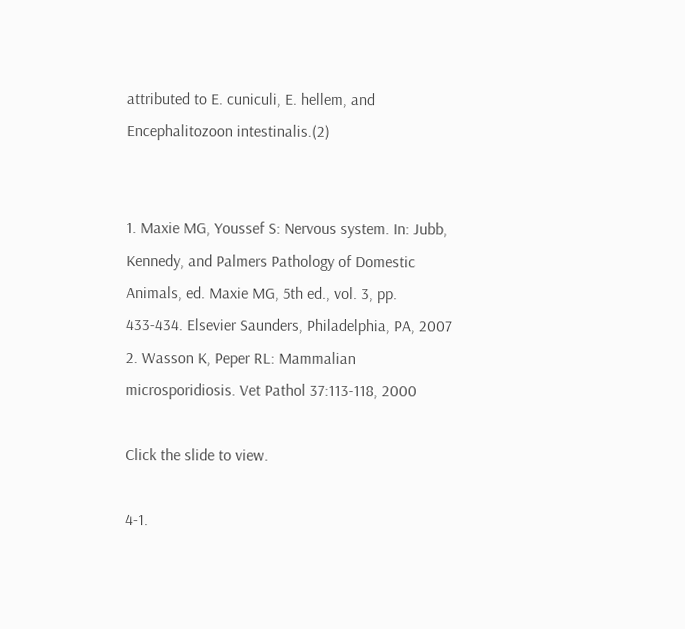attributed to E. cuniculi, E. hellem, and Encephalitozoon intestinalis.(2)


1. Maxie MG, Youssef S: Nervous system. In: Jubb, Kennedy, and Palmers Pathology of Domestic Animals, ed. Maxie MG, 5th ed., vol. 3, pp. 433-434. Elsevier Saunders, Philadelphia, PA, 2007
2. Wasson K, Peper RL: Mammalian microsporidiosis. Vet Pathol 37:113-118, 2000

Click the slide to view.

4-1.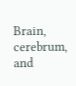Brain, cerebrum, and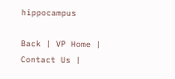hippocampus

Back | VP Home | Contact Us |